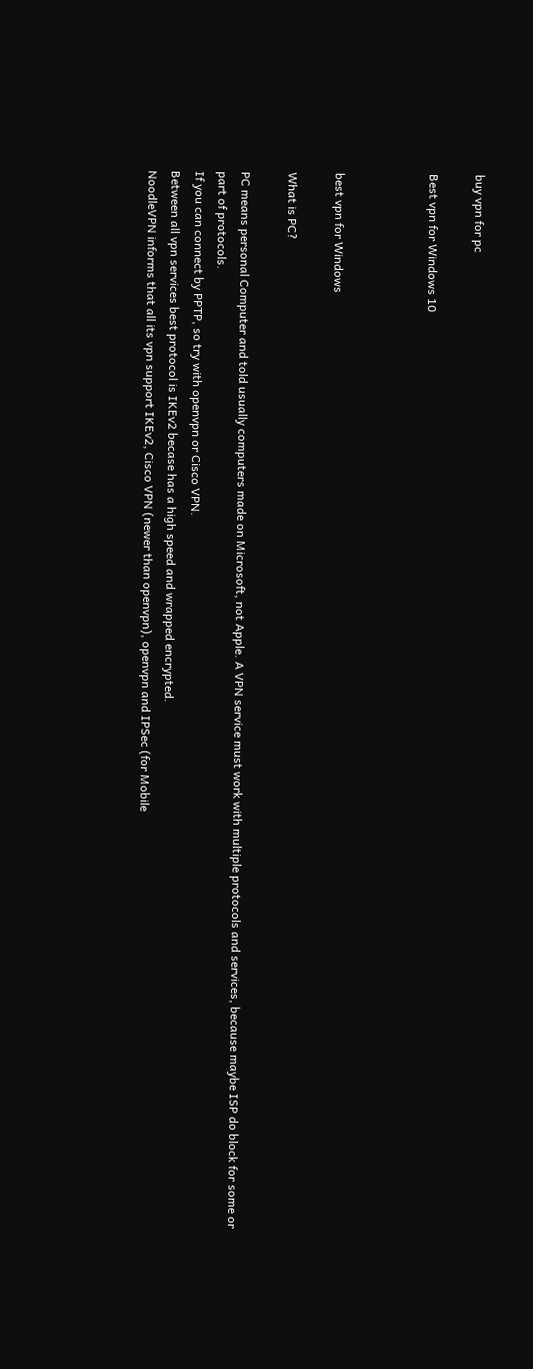buy vpn for pc

Best vpn for Windows 10



best vpn for Windows

What is PC?

PC means personal Computer and told usually computers made on Microsoft, not Apple. A VPN service must work with multiple protocols and services, because maybe ISP do block for some or part of protocols.
If you can connect by PPTP, so try with openvpn or Cisco VPN.
Between all vpn services best protocol is IKEv2 becase has a high speed and wrapped encrypted.
NoodleVPN informs that all its vpn support IKEv2, Cisco VPN (newer than openvpn), openvpn and IPSec (for Mobile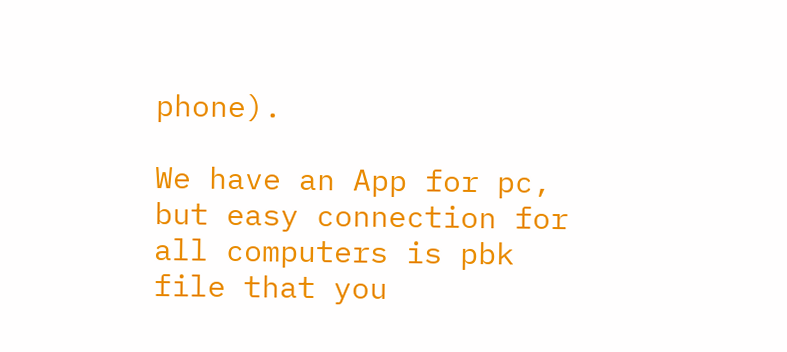phone).

We have an App for pc, but easy connection for all computers is pbk file that you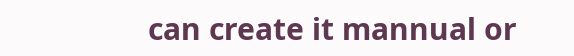can create it mannual or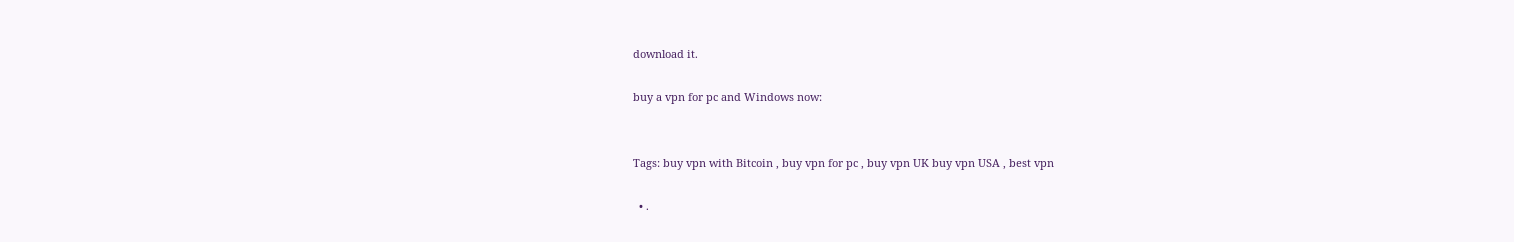download it.

buy a vpn for pc and Windows now:


Tags: buy vpn with Bitcoin , buy vpn for pc , buy vpn UK buy vpn USA , best vpn

  • .